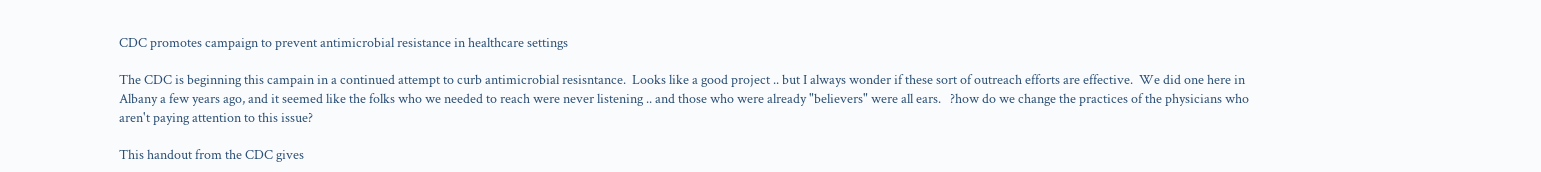CDC promotes campaign to prevent antimicrobial resistance in healthcare settings

The CDC is beginning this campain in a continued attempt to curb antimicrobial resisntance.  Looks like a good project .. but I always wonder if these sort of outreach efforts are effective.  We did one here in Albany a few years ago, and it seemed like the folks who we needed to reach were never listening .. and those who were already "believers" were all ears.   ?how do we change the practices of the physicians who aren't paying attention to this issue?

This handout from the CDC gives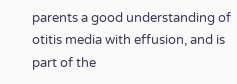parents a good understanding of otitis media with effusion, and is part of the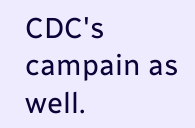CDC's campain as well.